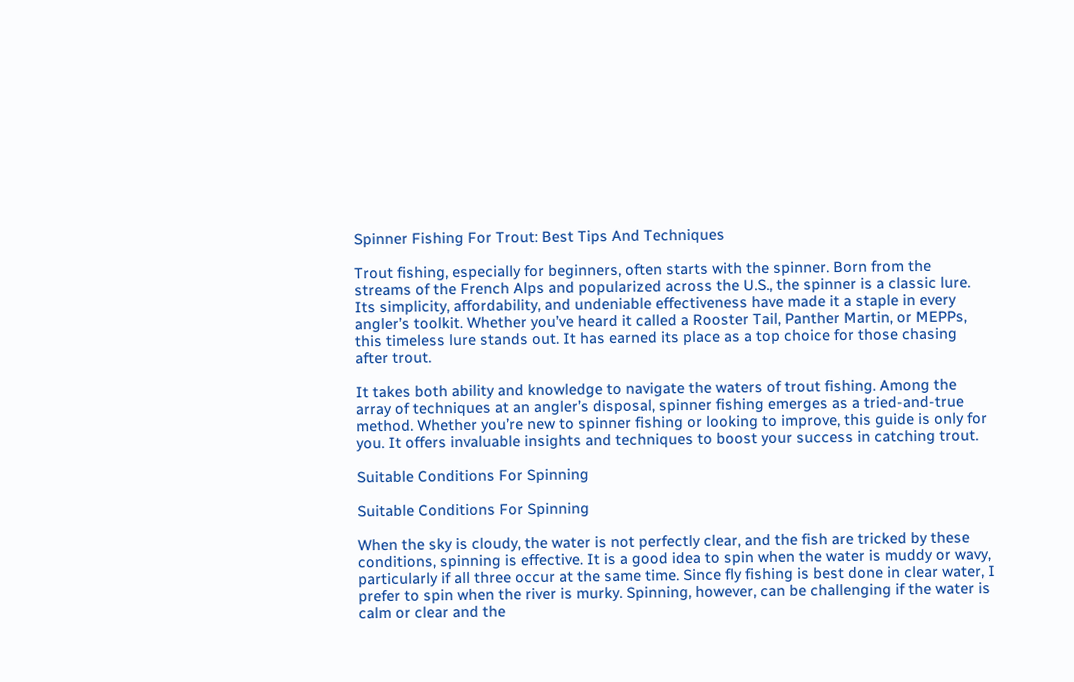Spinner Fishing For Trout: Best Tips And Techniques

Trout fishing, especially for beginners, often starts with the spinner. Born from the streams of the French Alps and popularized across the U.S., the spinner is a classic lure. Its simplicity, affordability, and undeniable effectiveness have made it a staple in every angler’s toolkit. Whether you’ve heard it called a Rooster Tail, Panther Martin, or MEPPs, this timeless lure stands out. It has earned its place as a top choice for those chasing after trout.

It takes both ability and knowledge to navigate the waters of trout fishing. Among the array of techniques at an angler’s disposal, spinner fishing emerges as a tried-and-true method. Whether you’re new to spinner fishing or looking to improve, this guide is only for you. It offers invaluable insights and techniques to boost your success in catching trout.

Suitable Conditions For Spinning

Suitable Conditions For Spinning

When the sky is cloudy, the water is not perfectly clear, and the fish are tricked by these conditions, spinning is effective. It is a good idea to spin when the water is muddy or wavy, particularly if all three occur at the same time. Since fly fishing is best done in clear water, I prefer to spin when the river is murky. Spinning, however, can be challenging if the water is calm or clear and the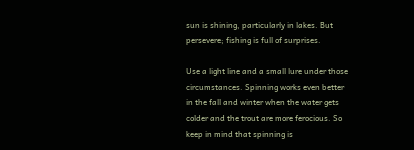sun is shining, particularly in lakes. But persevere; fishing is full of surprises.

Use a light line and a small lure under those circumstances. Spinning works even better in the fall and winter when the water gets colder and the trout are more ferocious. So keep in mind that spinning is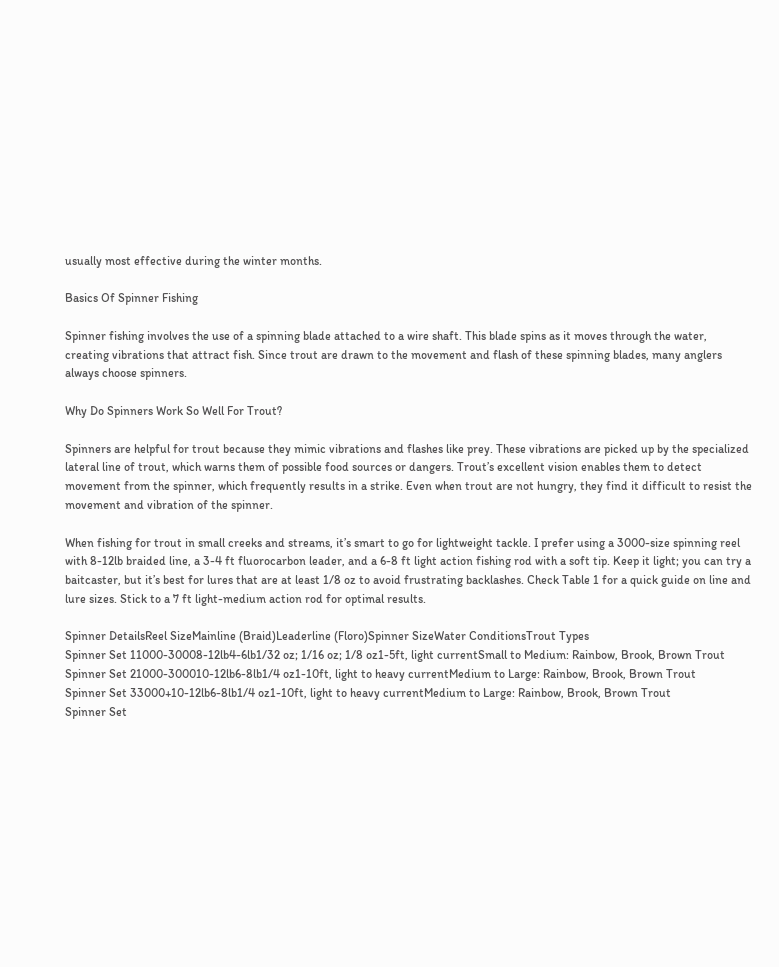usually most effective during the winter months.

Basics Of Spinner Fishing

Spinner fishing involves the use of a spinning blade attached to a wire shaft. This blade spins as it moves through the water, creating vibrations that attract fish. Since trout are drawn to the movement and flash of these spinning blades, many anglers always choose spinners.

Why Do Spinners Work So Well For Trout?

Spinners are helpful for trout because they mimic vibrations and flashes like prey. These vibrations are picked up by the specialized lateral line of trout, which warns them of possible food sources or dangers. Trout’s excellent vision enables them to detect movement from the spinner, which frequently results in a strike. Even when trout are not hungry, they find it difficult to resist the movement and vibration of the spinner.

When fishing for trout in small creeks and streams, it’s smart to go for lightweight tackle. I prefer using a 3000-size spinning reel with 8-12lb braided line, a 3-4 ft fluorocarbon leader, and a 6-8 ft light action fishing rod with a soft tip. Keep it light; you can try a baitcaster, but it’s best for lures that are at least 1/8 oz to avoid frustrating backlashes. Check Table 1 for a quick guide on line and lure sizes. Stick to a 7 ft light-medium action rod for optimal results.

Spinner DetailsReel SizeMainline (Braid)Leaderline (Floro)Spinner SizeWater ConditionsTrout Types
Spinner Set 11000-30008-12lb4-6lb1/32 oz; 1/16 oz; 1/8 oz1-5ft, light currentSmall to Medium: Rainbow, Brook, Brown Trout
Spinner Set 21000-300010-12lb6-8lb1/4 oz1-10ft, light to heavy currentMedium to Large: Rainbow, Brook, Brown Trout
Spinner Set 33000+10-12lb6-8lb1/4 oz1-10ft, light to heavy currentMedium to Large: Rainbow, Brook, Brown Trout
Spinner Set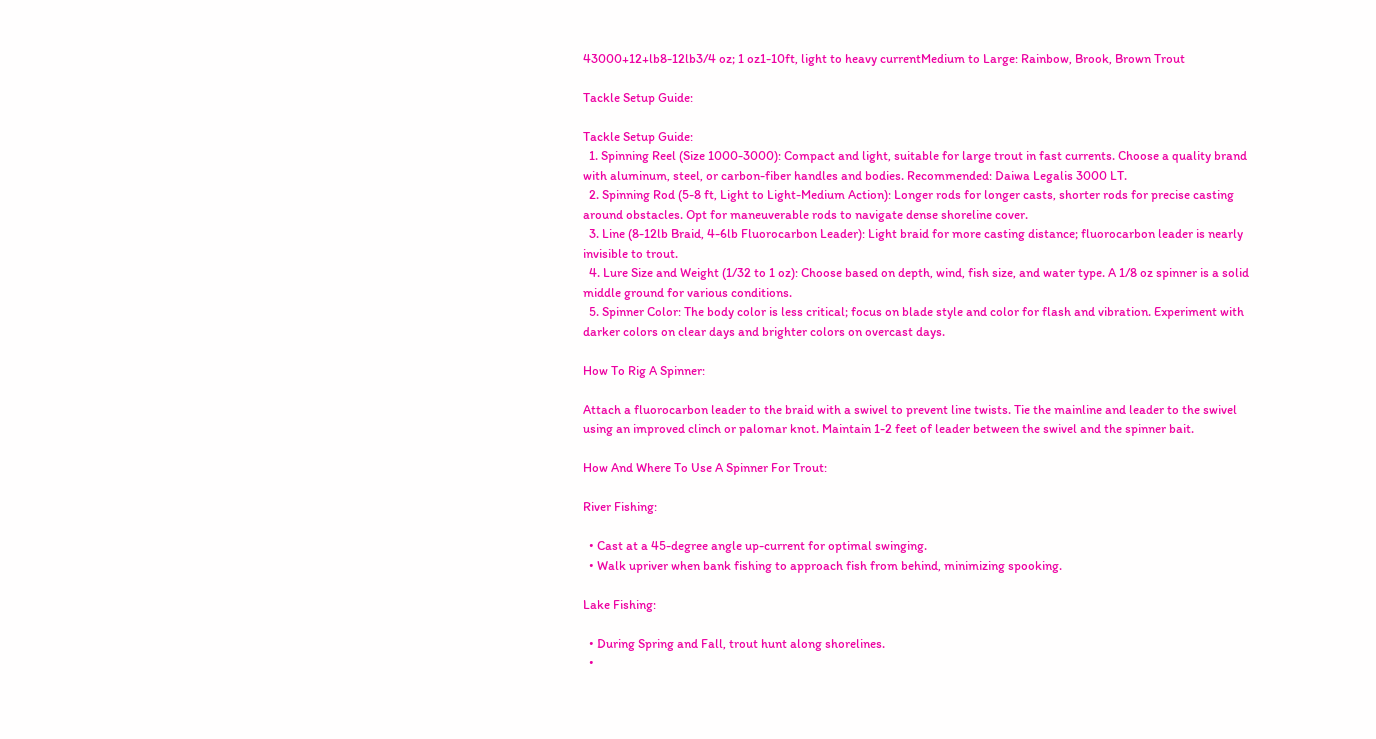43000+12+lb8-12lb3/4 oz; 1 oz1-10ft, light to heavy currentMedium to Large: Rainbow, Brook, Brown Trout

Tackle Setup Guide:

Tackle Setup Guide:
  1. Spinning Reel (Size 1000-3000): Compact and light, suitable for large trout in fast currents. Choose a quality brand with aluminum, steel, or carbon-fiber handles and bodies. Recommended: Daiwa Legalis 3000 LT.
  2. Spinning Rod (5-8 ft, Light to Light-Medium Action): Longer rods for longer casts, shorter rods for precise casting around obstacles. Opt for maneuverable rods to navigate dense shoreline cover.
  3. Line (8-12lb Braid, 4-6lb Fluorocarbon Leader): Light braid for more casting distance; fluorocarbon leader is nearly invisible to trout.
  4. Lure Size and Weight (1/32 to 1 oz): Choose based on depth, wind, fish size, and water type. A 1/8 oz spinner is a solid middle ground for various conditions.
  5. Spinner Color: The body color is less critical; focus on blade style and color for flash and vibration. Experiment with darker colors on clear days and brighter colors on overcast days.

How To Rig A Spinner:

Attach a fluorocarbon leader to the braid with a swivel to prevent line twists. Tie the mainline and leader to the swivel using an improved clinch or palomar knot. Maintain 1-2 feet of leader between the swivel and the spinner bait.

How And Where To Use A Spinner For Trout:

River Fishing:

  • Cast at a 45-degree angle up-current for optimal swinging.
  • Walk upriver when bank fishing to approach fish from behind, minimizing spooking.

Lake Fishing:

  • During Spring and Fall, trout hunt along shorelines.
  •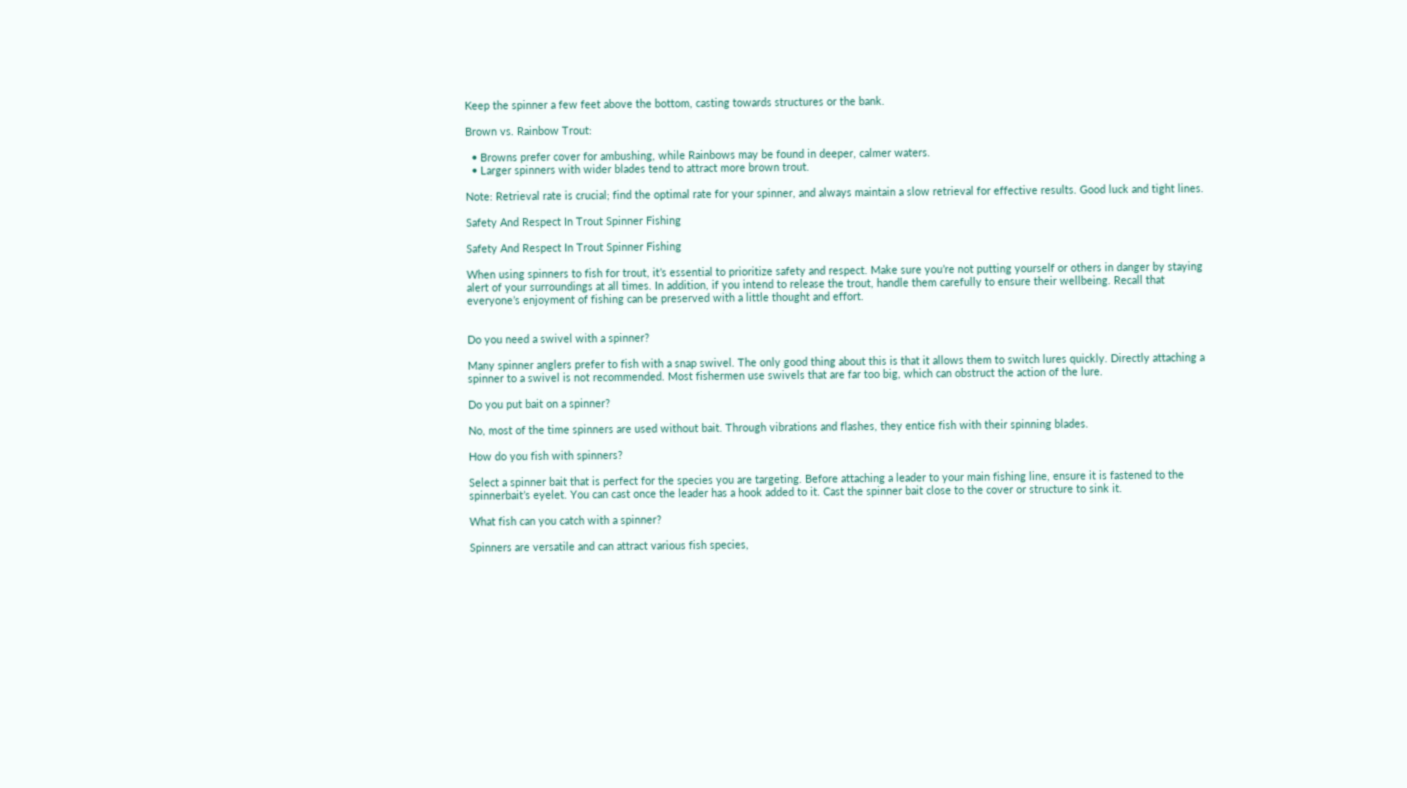Keep the spinner a few feet above the bottom, casting towards structures or the bank.

Brown vs. Rainbow Trout:

  • Browns prefer cover for ambushing, while Rainbows may be found in deeper, calmer waters.
  • Larger spinners with wider blades tend to attract more brown trout.

Note: Retrieval rate is crucial; find the optimal rate for your spinner, and always maintain a slow retrieval for effective results. Good luck and tight lines.

Safety And Respect In Trout Spinner Fishing

Safety And Respect In Trout Spinner Fishing

When using spinners to fish for trout, it’s essential to prioritize safety and respect. Make sure you’re not putting yourself or others in danger by staying alert of your surroundings at all times. In addition, if you intend to release the trout, handle them carefully to ensure their wellbeing. Recall that everyone’s enjoyment of fishing can be preserved with a little thought and effort.


Do you need a swivel with a spinner?

Many spinner anglers prefer to fish with a snap swivel. The only good thing about this is that it allows them to switch lures quickly. Directly attaching a spinner to a swivel is not recommended. Most fishermen use swivels that are far too big, which can obstruct the action of the lure.

Do you put bait on a spinner?

No, most of the time spinners are used without bait. Through vibrations and flashes, they entice fish with their spinning blades.

How do you fish with spinners?

Select a spinner bait that is perfect for the species you are targeting. Before attaching a leader to your main fishing line, ensure it is fastened to the spinnerbait’s eyelet. You can cast once the leader has a hook added to it. Cast the spinner bait close to the cover or structure to sink it.

What fish can you catch with a spinner?

Spinners are versatile and can attract various fish species,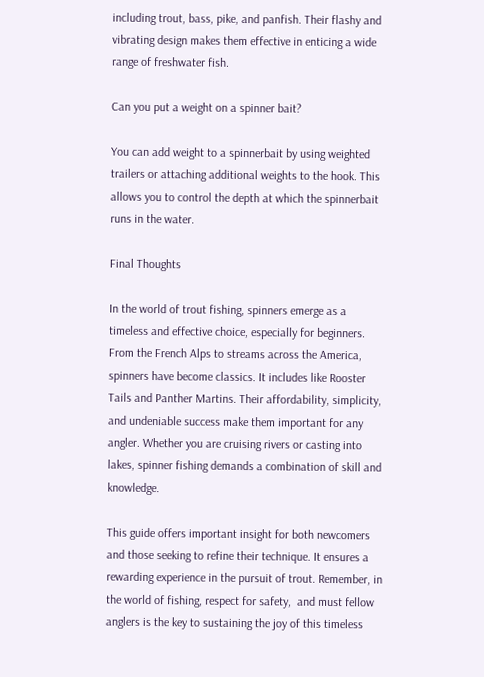including trout, bass, pike, and panfish. Their flashy and vibrating design makes them effective in enticing a wide range of freshwater fish.

Can you put a weight on a spinner bait?

You can add weight to a spinnerbait by using weighted trailers or attaching additional weights to the hook. This allows you to control the depth at which the spinnerbait runs in the water.

Final Thoughts

In the world of trout fishing, spinners emerge as a timeless and effective choice, especially for beginners. From the French Alps to streams across the America, spinners have become classics. It includes like Rooster Tails and Panther Martins. Their affordability, simplicity, and undeniable success make them important for any angler. Whether you are cruising rivers or casting into lakes, spinner fishing demands a combination of skill and knowledge.

This guide offers important insight for both newcomers and those seeking to refine their technique. It ensures a rewarding experience in the pursuit of trout. Remember, in the world of fishing, respect for safety,  and must fellow anglers is the key to sustaining the joy of this timeless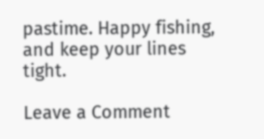pastime. Happy fishing, and keep your lines tight.

Leave a Comment